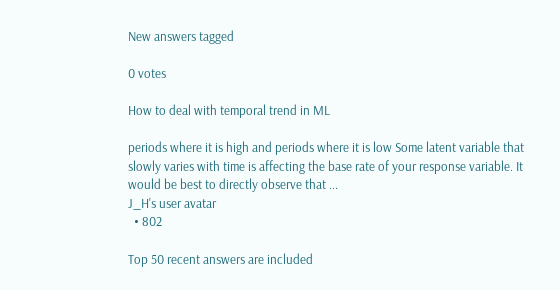New answers tagged

0 votes

How to deal with temporal trend in ML

periods where it is high and periods where it is low Some latent variable that slowly varies with time is affecting the base rate of your response variable. It would be best to directly observe that ...
J_H's user avatar
  • 802

Top 50 recent answers are included